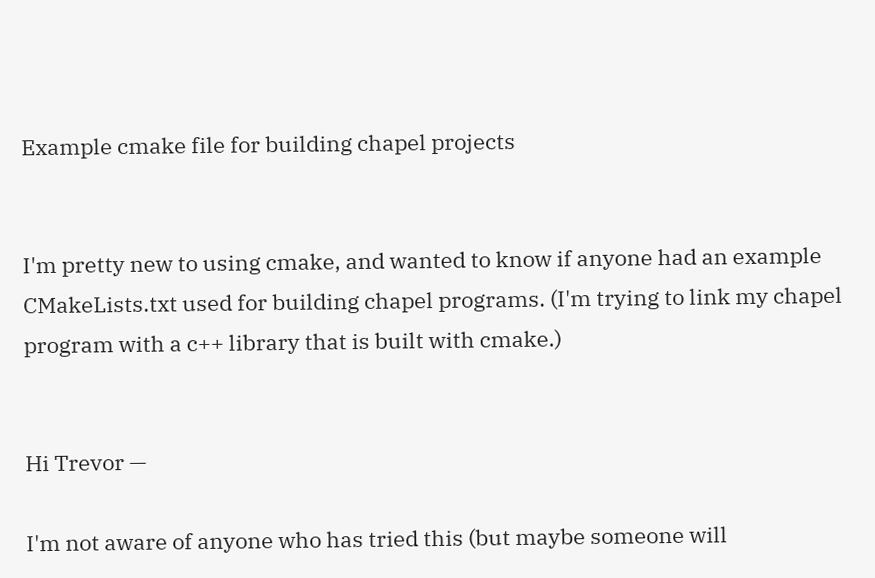Example cmake file for building chapel projects


I'm pretty new to using cmake, and wanted to know if anyone had an example CMakeLists.txt used for building chapel programs. (I'm trying to link my chapel program with a c++ library that is built with cmake.)


Hi Trevor —

I'm not aware of anyone who has tried this (but maybe someone will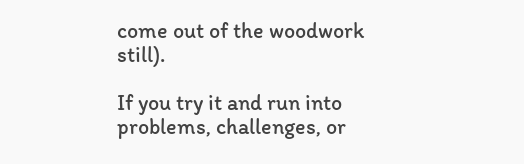come out of the woodwork still).

If you try it and run into problems, challenges, or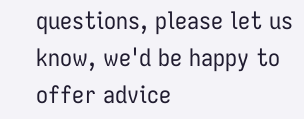questions, please let us know, we'd be happy to offer advice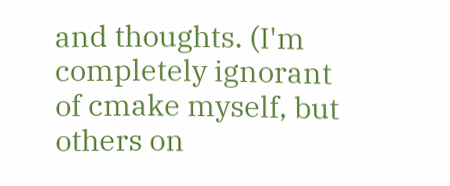and thoughts. (I'm completely ignorant of cmake myself, but others on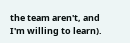the team aren't, and I'm willing to learn).